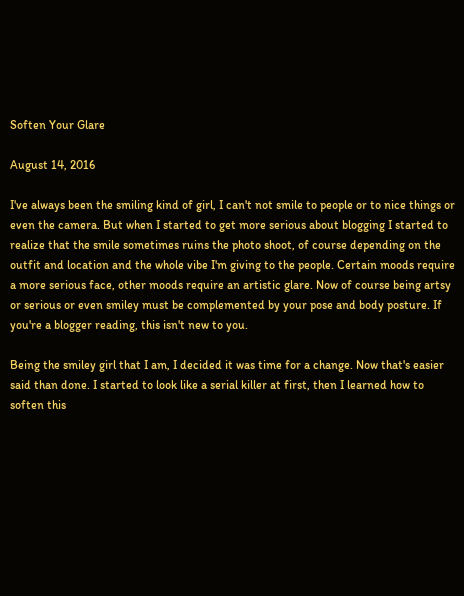Soften Your Glare

August 14, 2016

I've always been the smiling kind of girl, I can't not smile to people or to nice things or even the camera. But when I started to get more serious about blogging I started to realize that the smile sometimes ruins the photo shoot, of course depending on the outfit and location and the whole vibe I'm giving to the people. Certain moods require a more serious face, other moods require an artistic glare. Now of course being artsy or serious or even smiley must be complemented by your pose and body posture. If you're a blogger reading, this isn't new to you.

Being the smiley girl that I am, I decided it was time for a change. Now that's easier said than done. I started to look like a serial killer at first, then I learned how to soften this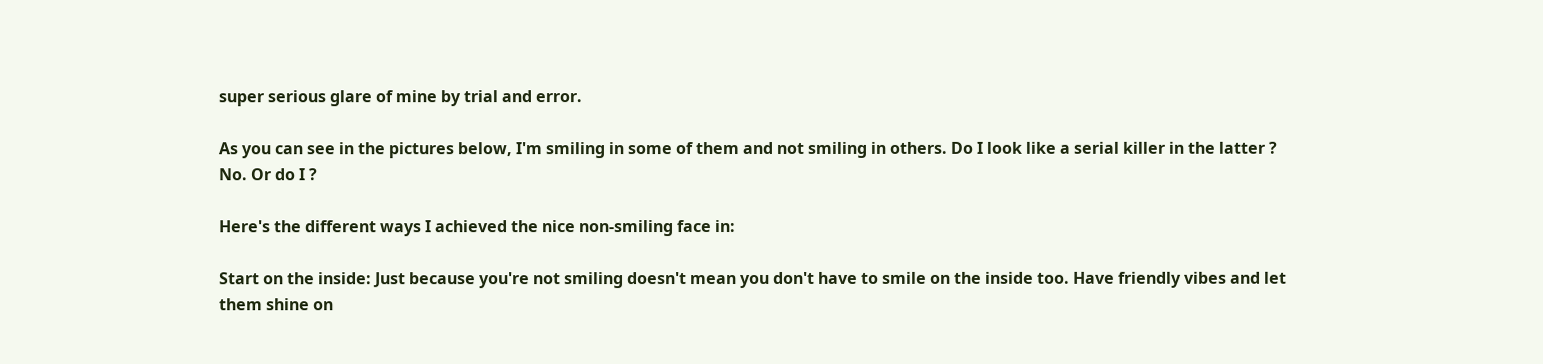super serious glare of mine by trial and error.

As you can see in the pictures below, I'm smiling in some of them and not smiling in others. Do I look like a serial killer in the latter ? No. Or do I ?

Here's the different ways I achieved the nice non-smiling face in:

Start on the inside: Just because you're not smiling doesn't mean you don't have to smile on the inside too. Have friendly vibes and let them shine on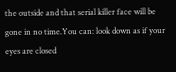the outside and that serial killer face will be gone in no time.You can: look down as if your eyes are closed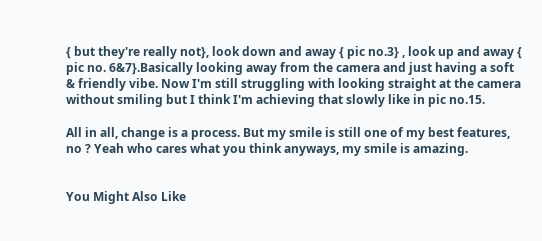{ but they're really not}, look down and away { pic no.3} , look up and away { pic no. 6&7}.Basically looking away from the camera and just having a soft & friendly vibe. Now I'm still struggling with looking straight at the camera without smiling but I think I'm achieving that slowly like in pic no.15.

All in all, change is a process. But my smile is still one of my best features, no ? Yeah who cares what you think anyways, my smile is amazing.


You Might Also Like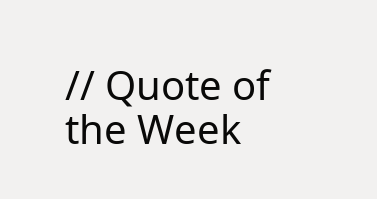// Quote of the Week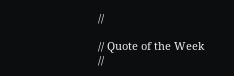//

// Quote of the Week //